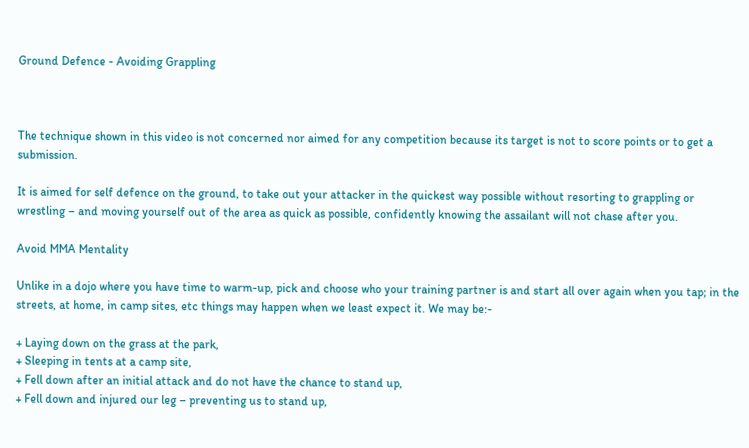Ground Defence - Avoiding Grappling



The technique shown in this video is not concerned nor aimed for any competition because its target is not to score points or to get a submission.

It is aimed for self defence on the ground, to take out your attacker in the quickest way possible without resorting to grappling or wrestling – and moving yourself out of the area as quick as possible, confidently knowing the assailant will not chase after you.

Avoid MMA Mentality

Unlike in a dojo where you have time to warm-up, pick and choose who your training partner is and start all over again when you tap; in the streets, at home, in camp sites, etc things may happen when we least expect it. We may be:-

+ Laying down on the grass at the park,
+ Sleeping in tents at a camp site,
+ Fell down after an initial attack and do not have the chance to stand up,
+ Fell down and injured our leg – preventing us to stand up,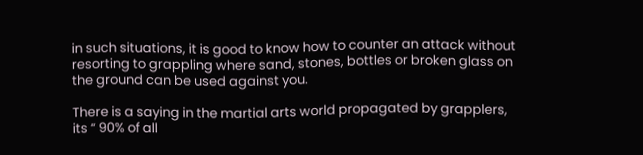in such situations, it is good to know how to counter an attack without resorting to grappling where sand, stones, bottles or broken glass on the ground can be used against you.

There is a saying in the martial arts world propagated by grapplers, its “ 90% of all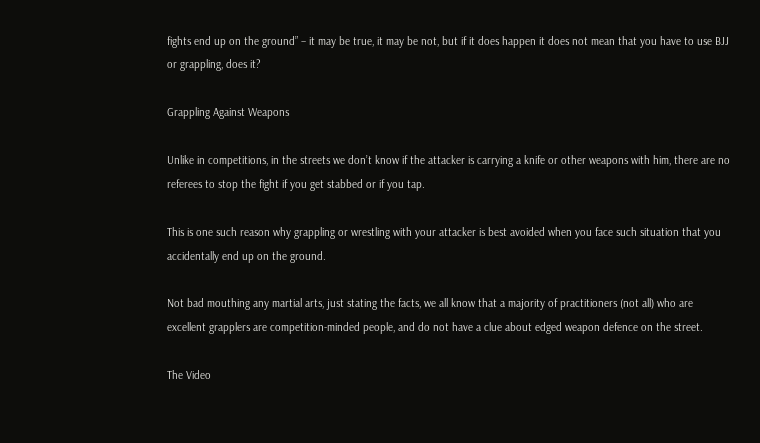fights end up on the ground” – it may be true, it may be not, but if it does happen it does not mean that you have to use BJJ or grappling, does it?

Grappling Against Weapons

Unlike in competitions, in the streets we don’t know if the attacker is carrying a knife or other weapons with him, there are no referees to stop the fight if you get stabbed or if you tap.

This is one such reason why grappling or wrestling with your attacker is best avoided when you face such situation that you accidentally end up on the ground.

Not bad mouthing any martial arts, just stating the facts, we all know that a majority of practitioners (not all) who are excellent grapplers are competition-minded people, and do not have a clue about edged weapon defence on the street.

The Video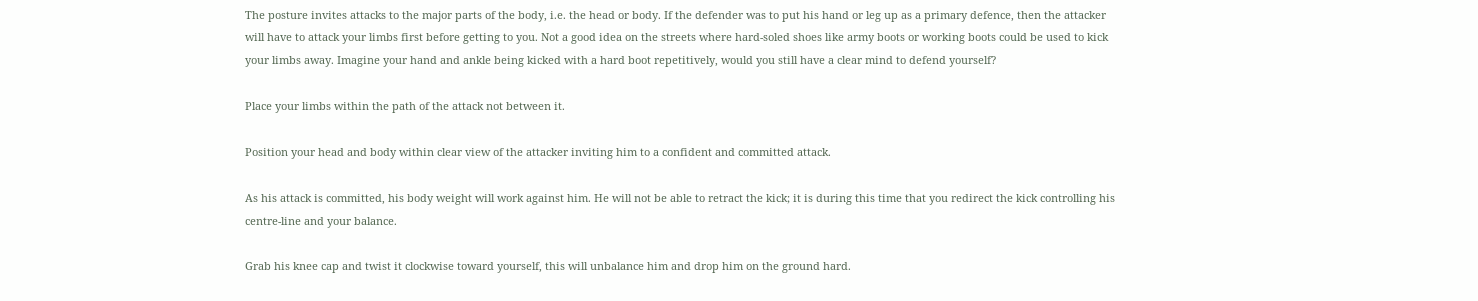The posture invites attacks to the major parts of the body, i.e. the head or body. If the defender was to put his hand or leg up as a primary defence, then the attacker will have to attack your limbs first before getting to you. Not a good idea on the streets where hard-soled shoes like army boots or working boots could be used to kick your limbs away. Imagine your hand and ankle being kicked with a hard boot repetitively, would you still have a clear mind to defend yourself?

Place your limbs within the path of the attack not between it.

Position your head and body within clear view of the attacker inviting him to a confident and committed attack.

As his attack is committed, his body weight will work against him. He will not be able to retract the kick; it is during this time that you redirect the kick controlling his centre-line and your balance.

Grab his knee cap and twist it clockwise toward yourself, this will unbalance him and drop him on the ground hard.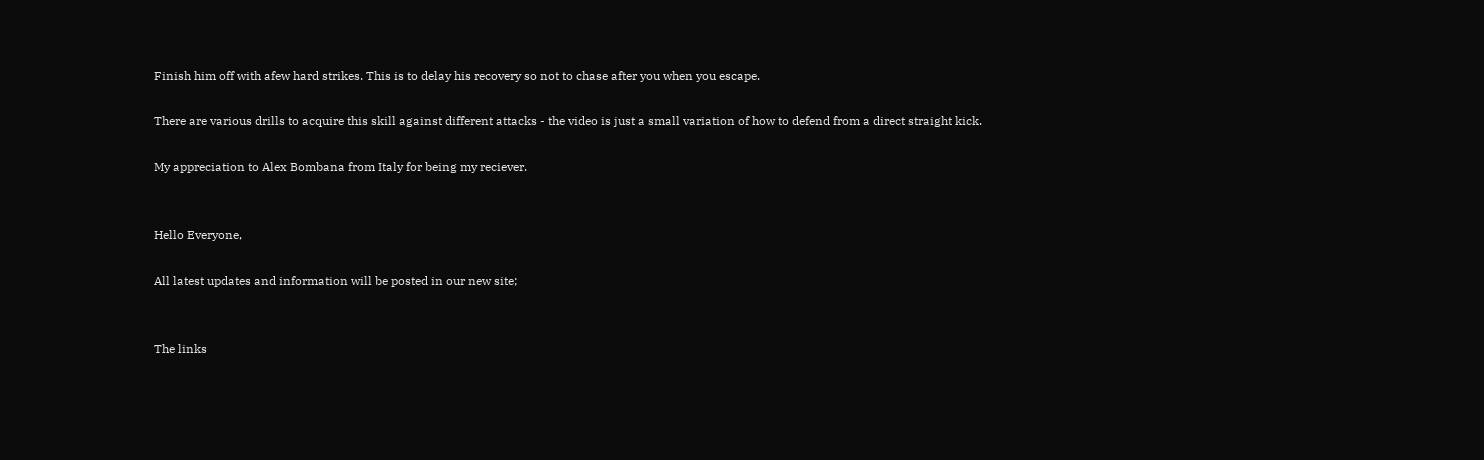Finish him off with afew hard strikes. This is to delay his recovery so not to chase after you when you escape.

There are various drills to acquire this skill against different attacks - the video is just a small variation of how to defend from a direct straight kick.

My appreciation to Alex Bombana from Italy for being my reciever.


Hello Everyone,

All latest updates and information will be posted in our new site;


The links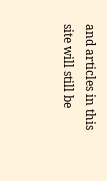and articles in this site will still be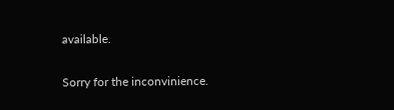available.

Sorry for the inconvinience.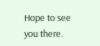Hope to see you there.